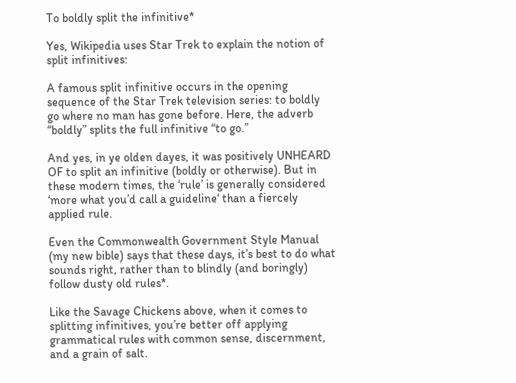To boldly split the infinitive*

Yes, Wikipedia uses Star Trek to explain the notion of split infinitives:

A famous split infinitive occurs in the opening sequence of the Star Trek television series: to boldly go where no man has gone before. Here, the adverb “boldly” splits the full infinitive “to go.”

And yes, in ye olden dayes, it was positively UNHEARD OF to split an infinitive (boldly or otherwise). But in these modern times, the ‘rule’ is generally considered ‘more what you’d call a guideline‘ than a fiercely applied rule.

Even the Commonwealth Government Style Manual (my new bible) says that these days, it’s best to do what sounds right, rather than to blindly (and boringly) follow dusty old rules*.

Like the Savage Chickens above, when it comes to splitting infinitives, you’re better off applying grammatical rules with common sense, discernment, and a grain of salt.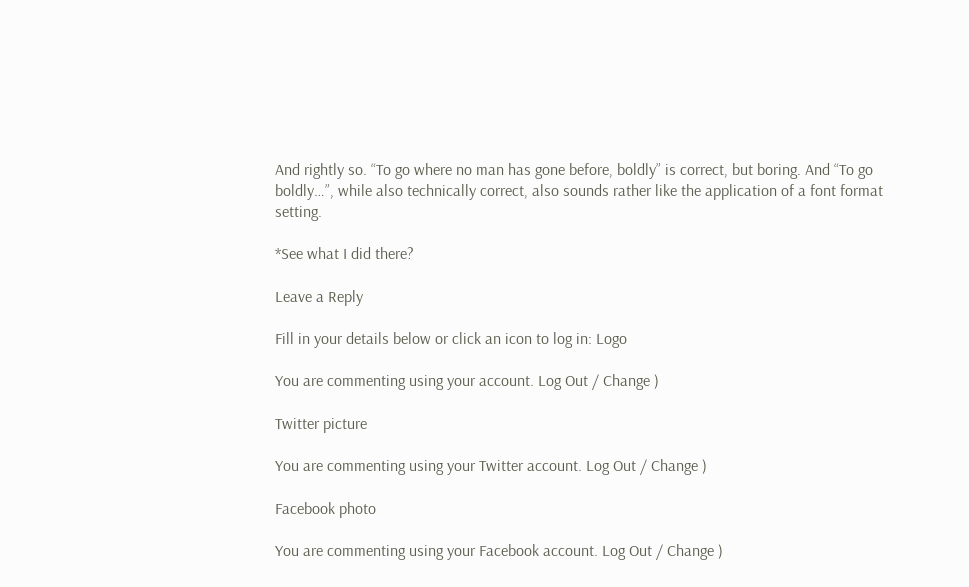And rightly so. “To go where no man has gone before, boldly” is correct, but boring. And “To go boldly…”, while also technically correct, also sounds rather like the application of a font format setting.

*See what I did there?

Leave a Reply

Fill in your details below or click an icon to log in: Logo

You are commenting using your account. Log Out / Change )

Twitter picture

You are commenting using your Twitter account. Log Out / Change )

Facebook photo

You are commenting using your Facebook account. Log Out / Change )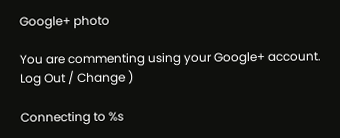Google+ photo

You are commenting using your Google+ account. Log Out / Change )

Connecting to %s